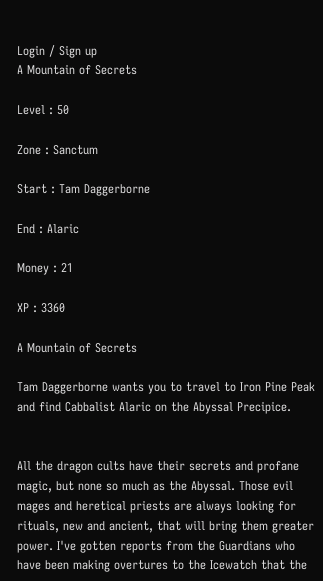Login / Sign up
A Mountain of Secrets

Level : 50

Zone : Sanctum

Start : Tam Daggerborne

End : Alaric

Money : 21

XP : 3360

A Mountain of Secrets

Tam Daggerborne wants you to travel to Iron Pine Peak and find Cabbalist Alaric on the Abyssal Precipice.


All the dragon cults have their secrets and profane magic, but none so much as the Abyssal. Those evil mages and heretical priests are always looking for rituals, new and ancient, that will bring them greater power. I've gotten reports from the Guardians who have been making overtures to the Icewatch that the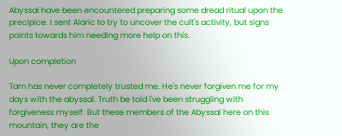Abyssal have been encountered preparing some dread ritual upon the precipice. I sent Alaric to try to uncover the cult's activity, but signs points towards him needing more help on this.

Upon completion

Tam has never completely trusted me. He's never forgiven me for my days with the abyssal. Truth be told I've been struggling with forgiveness myself. But these members of the Abyssal here on this mountain, they are the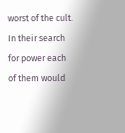worst of the cult. In their search for power each of them would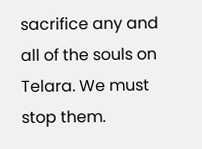sacrifice any and all of the souls on Telara. We must stop them.